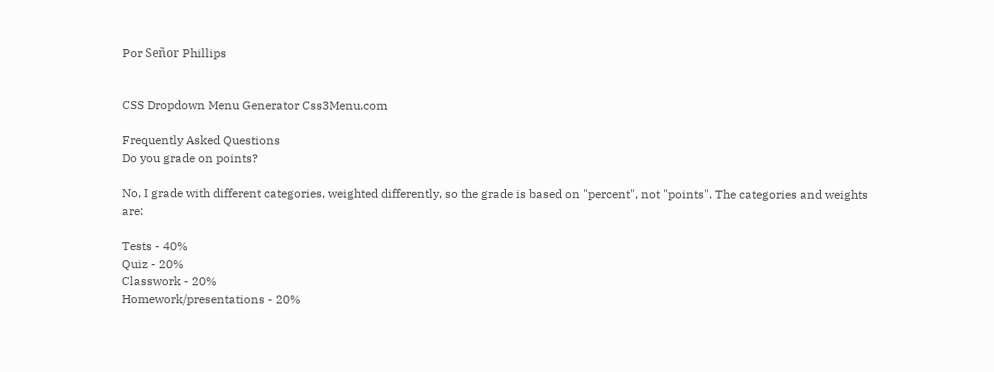Por Señor Phillips


CSS Dropdown Menu Generator Css3Menu.com

Frequently Asked Questions
Do you grade on points?

No, I grade with different categories, weighted differently, so the grade is based on "percent", not "points". The categories and weights are:

Tests - 40%
Quiz - 20%
Classwork - 20%
Homework/presentations - 20%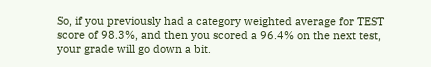So, if you previously had a category weighted average for TEST score of 98.3%, and then you scored a 96.4% on the next test, your grade will go down a bit.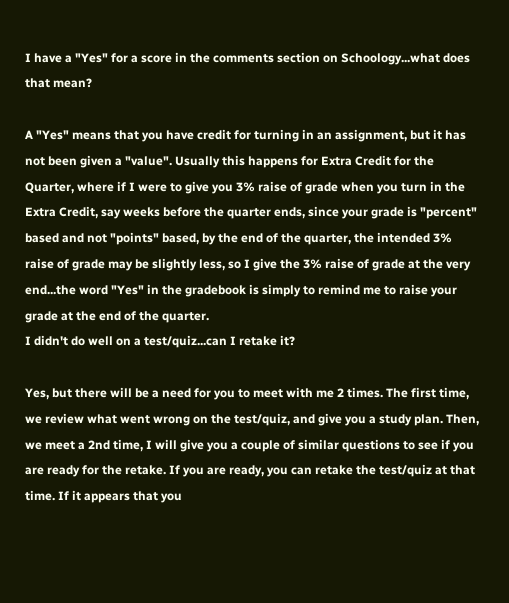I have a "Yes" for a score in the comments section on Schoology...what does that mean?

A "Yes" means that you have credit for turning in an assignment, but it has not been given a "value". Usually this happens for Extra Credit for the Quarter, where if I were to give you 3% raise of grade when you turn in the Extra Credit, say weeks before the quarter ends, since your grade is "percent" based and not "points" based, by the end of the quarter, the intended 3% raise of grade may be slightly less, so I give the 3% raise of grade at the very end...the word "Yes" in the gradebook is simply to remind me to raise your grade at the end of the quarter.
I didn't do well on a test/quiz...can I retake it?

Yes, but there will be a need for you to meet with me 2 times. The first time, we review what went wrong on the test/quiz, and give you a study plan. Then, we meet a 2nd time, I will give you a couple of similar questions to see if you are ready for the retake. If you are ready, you can retake the test/quiz at that time. If it appears that you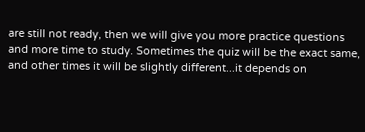are still not ready, then we will give you more practice questions and more time to study. Sometimes the quiz will be the exact same, and other times it will be slightly different...it depends on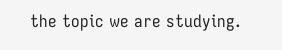the topic we are studying.